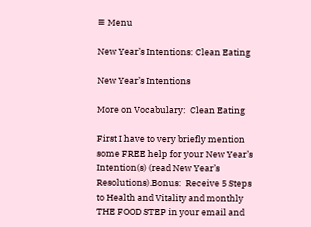≡ Menu

New Year’s Intentions: Clean Eating

New Year’s Intentions

More on Vocabulary:  Clean Eating

First I have to very briefly mention some FREE help for your New Year’s Intention(s) (read New Year’s Resolutions).Bonus:  Receive 5 Steps to Health and Vitality and monthly THE FOOD STEP in your email and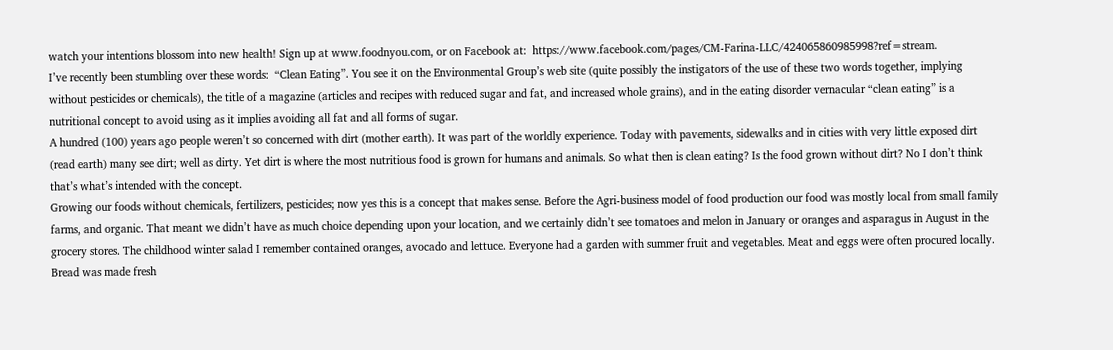watch your intentions blossom into new health! Sign up at www.foodnyou.com, or on Facebook at:  https://www.facebook.com/pages/CM-Farina-LLC/424065860985998?ref=stream.
I’ve recently been stumbling over these words:  “Clean Eating”. You see it on the Environmental Group’s web site (quite possibly the instigators of the use of these two words together, implying without pesticides or chemicals), the title of a magazine (articles and recipes with reduced sugar and fat, and increased whole grains), and in the eating disorder vernacular “clean eating” is a nutritional concept to avoid using as it implies avoiding all fat and all forms of sugar.
A hundred (100) years ago people weren’t so concerned with dirt (mother earth). It was part of the worldly experience. Today with pavements, sidewalks and in cities with very little exposed dirt (read earth) many see dirt; well as dirty. Yet dirt is where the most nutritious food is grown for humans and animals. So what then is clean eating? Is the food grown without dirt? No I don’t think that’s what’s intended with the concept.
Growing our foods without chemicals, fertilizers, pesticides; now yes this is a concept that makes sense. Before the Agri-business model of food production our food was mostly local from small family farms, and organic. That meant we didn’t have as much choice depending upon your location, and we certainly didn’t see tomatoes and melon in January or oranges and asparagus in August in the grocery stores. The childhood winter salad I remember contained oranges, avocado and lettuce. Everyone had a garden with summer fruit and vegetables. Meat and eggs were often procured locally. Bread was made fresh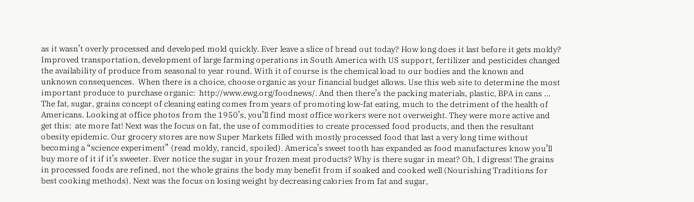as it wasn’t overly processed and developed mold quickly. Ever leave a slice of bread out today? How long does it last before it gets moldy? Improved transportation, development of large farming operations in South America with US support, fertilizer and pesticides changed the availability of produce from seasonal to year round. With it of course is the chemical load to our bodies and the known and unknown consequences.  When there is a choice, choose organic as your financial budget allows. Use this web site to determine the most important produce to purchase organic:  http://www.ewg.org/foodnews/. And then there’s the packing materials, plastic, BPA in cans …
The fat, sugar, grains concept of cleaning eating comes from years of promoting low-fat eating, much to the detriment of the health of Americans. Looking at office photos from the 1950’s, you’ll find most office workers were not overweight. They were more active and get this:  ate more fat! Next was the focus on fat, the use of commodities to create processed food products, and then the resultant obesity epidemic. Our grocery stores are now Super Markets filled with mostly processed food that last a very long time without becoming a “science experiment” (read moldy, rancid, spoiled). America’s sweet tooth has expanded as food manufactures know you’ll buy more of it if it’s sweeter. Ever notice the sugar in your frozen meat products? Why is there sugar in meat? Oh, I digress! The grains in processed foods are refined, not the whole grains the body may benefit from if soaked and cooked well (Nourishing Traditions for best cooking methods). Next was the focus on losing weight by decreasing calories from fat and sugar,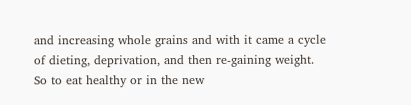and increasing whole grains and with it came a cycle of dieting, deprivation, and then re-gaining weight. So to eat healthy or in the new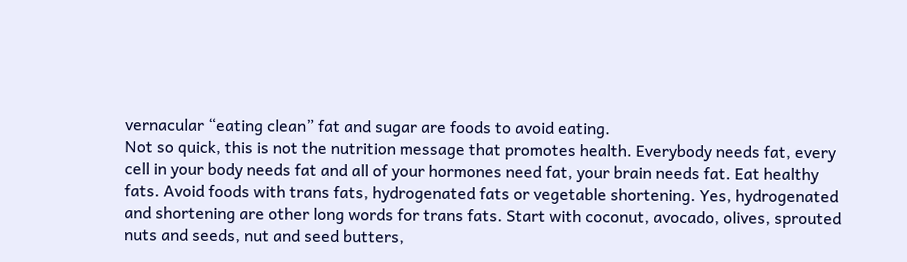vernacular “eating clean” fat and sugar are foods to avoid eating.
Not so quick, this is not the nutrition message that promotes health. Everybody needs fat, every cell in your body needs fat and all of your hormones need fat, your brain needs fat. Eat healthy fats. Avoid foods with trans fats, hydrogenated fats or vegetable shortening. Yes, hydrogenated  and shortening are other long words for trans fats. Start with coconut, avocado, olives, sprouted nuts and seeds, nut and seed butters,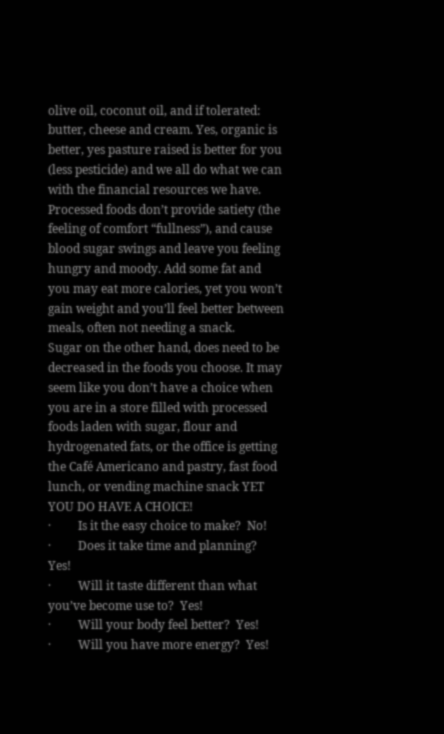olive oil, coconut oil, and if tolerated:  butter, cheese and cream. Yes, organic is better, yes pasture raised is better for you (less pesticide) and we all do what we can with the financial resources we have. Processed foods don’t provide satiety (the feeling of comfort “fullness”), and cause blood sugar swings and leave you feeling hungry and moody. Add some fat and you may eat more calories, yet you won’t gain weight and you’ll feel better between meals, often not needing a snack.
Sugar on the other hand, does need to be decreased in the foods you choose. It may seem like you don’t have a choice when you are in a store filled with processed foods laden with sugar, flour and hydrogenated fats, or the office is getting the Café Americano and pastry, fast food lunch, or vending machine snack YET YOU DO HAVE A CHOICE!
·         Is it the easy choice to make?  No!
·         Does it take time and planning?  Yes!
·         Will it taste different than what you’ve become use to?  Yes!
·         Will your body feel better?  Yes!
·         Will you have more energy?  Yes!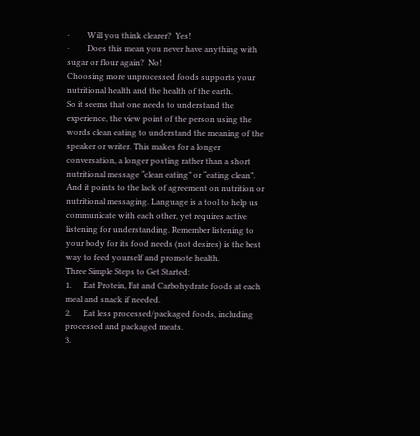·         Will you think clearer?  Yes!
·         Does this mean you never have anything with sugar or flour again?  No!
Choosing more unprocessed foods supports your nutritional health and the health of the earth.
So it seems that one needs to understand the experience, the view point of the person using the words clean eating to understand the meaning of the speaker or writer. This makes for a longer conversation, a longer posting rather than a short nutritional message “clean eating” or “eating clean”. And it points to the lack of agreement on nutrition or nutritional messaging. Language is a tool to help us communicate with each other, yet requires active listening for understanding. Remember listening to your body for its food needs (not desires) is the best way to feed yourself and promote health.
Three Simple Steps to Get Started:
1.      Eat Protein, Fat and Carbohydrate foods at each meal and snack if needed.
2.      Eat less processed/packaged foods, including processed and packaged meats.
3.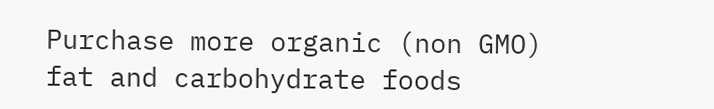Purchase more organic (non GMO) fat and carbohydrate foods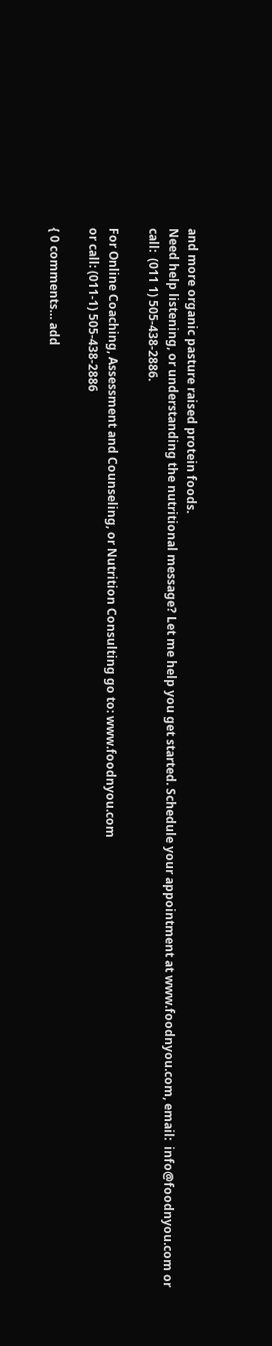and more organic pasture raised protein foods.
Need help listening, or understanding the nutritional message? Let me help you get started. Schedule your appointment at www.foodnyou.com, email:  info@foodnyou.com or call:  (011 1) 505-438-2886.

For Online Coaching, Assessment and Counseling, or Nutrition Consulting go to: www.foodnyou.com
or call: (011-1) 505-438-2886

{ 0 comments… add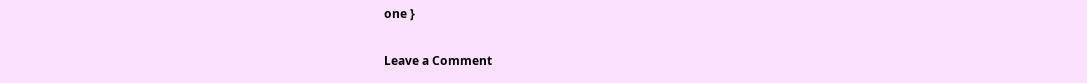one }

Leave a Comment